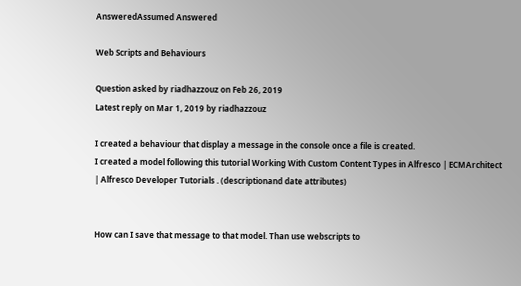AnsweredAssumed Answered

Web Scripts and Behaviours

Question asked by riadhazzouz on Feb 26, 2019
Latest reply on Mar 1, 2019 by riadhazzouz

I created a behaviour that display a message in the console once a file is created.
I created a model following this tutorial Working With Custom Content Types in Alfresco | ECMArchitect | Alfresco Developer Tutorials . (descriptionand date attributes)


How can I save that message to that model. Than use webscripts to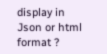display in Json or html format ?